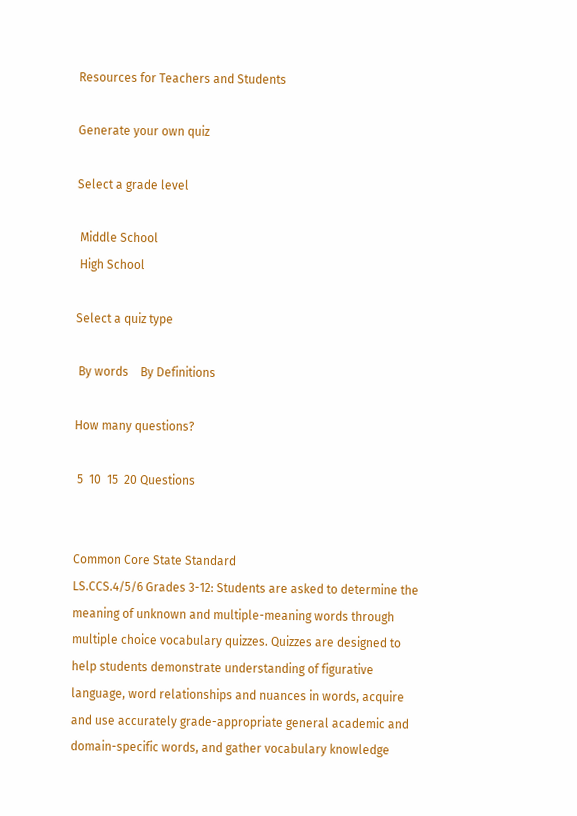Resources for Teachers and Students

Generate your own quiz

Select a grade level

 Middle School
 High School

Select a quiz type

 By words    By Definitions

How many questions?

 5  10  15  20 Questions


Common Core State Standard
LS.CCS.4/5/6 Grades 3-12: Students are asked to determine the meaning of unknown and multiple-meaning words through multiple choice vocabulary quizzes. Quizzes are designed to help students demonstrate understanding of figurative language, word relationships and nuances in words, acquire and use accurately grade-appropriate general academic and domain-specific words, and gather vocabulary knowledge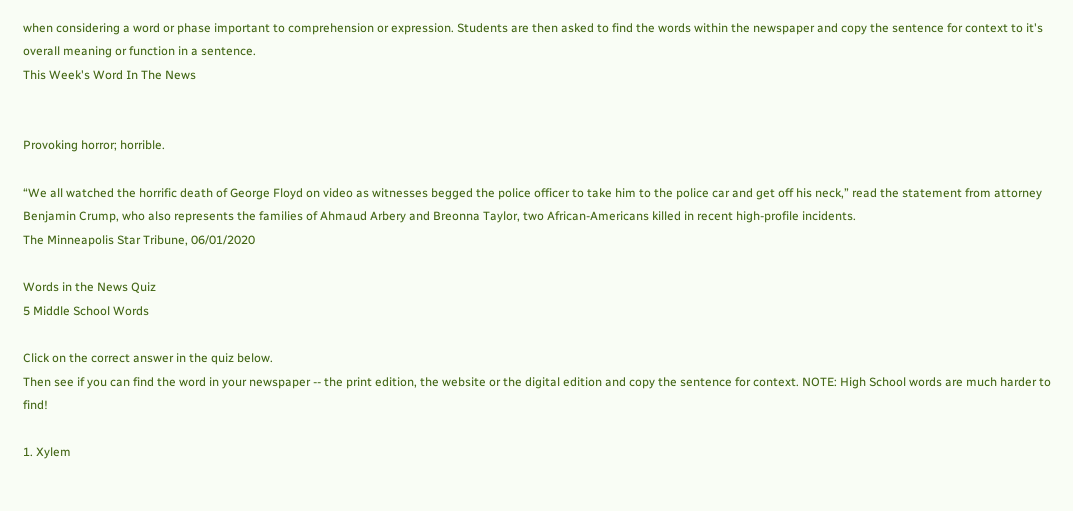when considering a word or phase important to comprehension or expression. Students are then asked to find the words within the newspaper and copy the sentence for context to it's overall meaning or function in a sentence.
This Week's Word In The News


Provoking horror; horrible.

“We all watched the horrific death of George Floyd on video as witnesses begged the police officer to take him to the police car and get off his neck,” read the statement from attorney Benjamin Crump, who also represents the families of Ahmaud Arbery and Breonna Taylor, two African-Americans killed in recent high-profile incidents.
The Minneapolis Star Tribune, 06/01/2020

Words in the News Quiz
5 Middle School Words

Click on the correct answer in the quiz below.
Then see if you can find the word in your newspaper -- the print edition, the website or the digital edition and copy the sentence for context. NOTE: High School words are much harder to find!

1. Xylem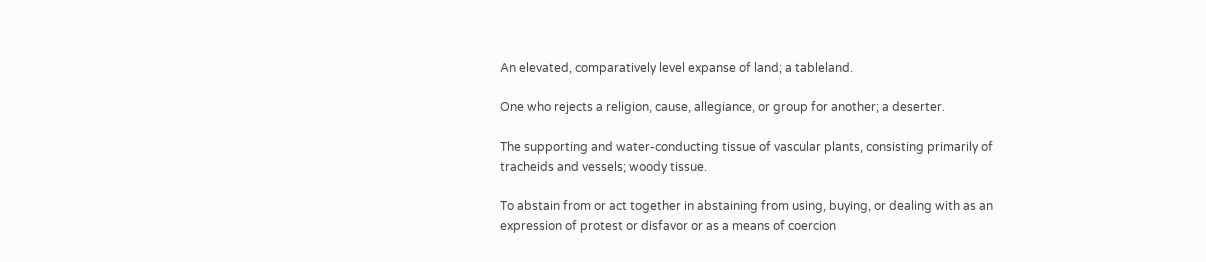An elevated, comparatively level expanse of land; a tableland.

One who rejects a religion, cause, allegiance, or group for another; a deserter.

The supporting and water-conducting tissue of vascular plants, consisting primarily of tracheids and vessels; woody tissue.

To abstain from or act together in abstaining from using, buying, or dealing with as an expression of protest or disfavor or as a means of coercion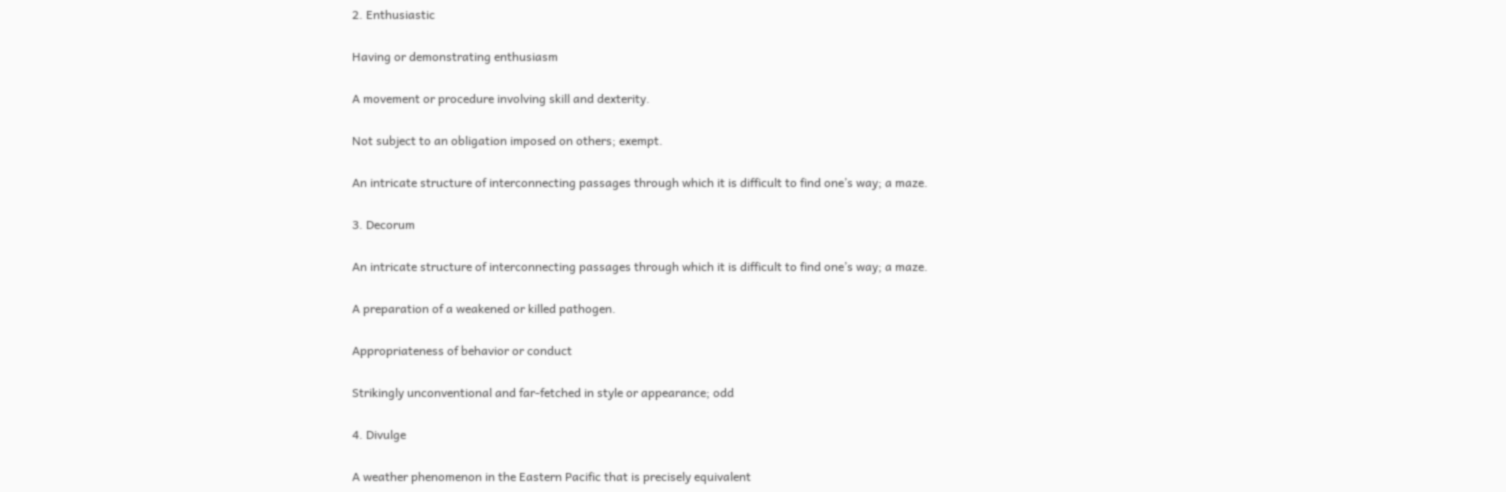2. Enthusiastic

Having or demonstrating enthusiasm

A movement or procedure involving skill and dexterity.

Not subject to an obligation imposed on others; exempt.

An intricate structure of interconnecting passages through which it is difficult to find one’s way; a maze.

3. Decorum

An intricate structure of interconnecting passages through which it is difficult to find one’s way; a maze.

A preparation of a weakened or killed pathogen.

Appropriateness of behavior or conduct

Strikingly unconventional and far-fetched in style or appearance; odd

4. Divulge

A weather phenomenon in the Eastern Pacific that is precisely equivalent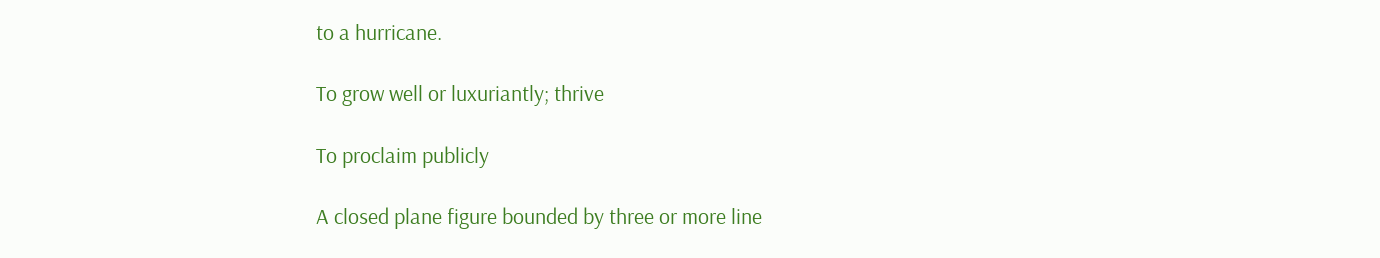to a hurricane.

To grow well or luxuriantly; thrive

To proclaim publicly

A closed plane figure bounded by three or more line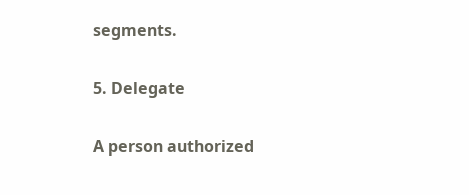segments.

5. Delegate

A person authorized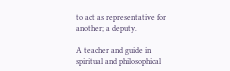to act as representative for another; a deputy.

A teacher and guide in spiritual and philosophical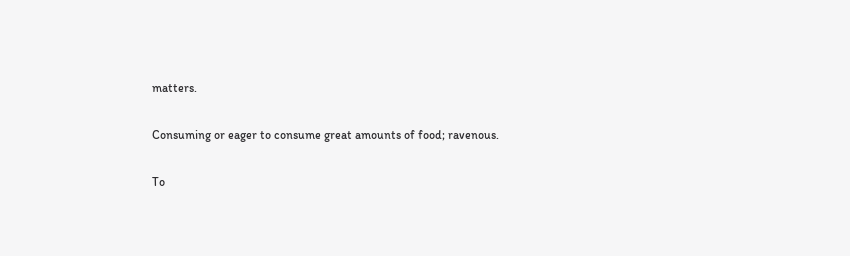matters.

Consuming or eager to consume great amounts of food; ravenous.

To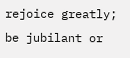rejoice greatly; be jubilant or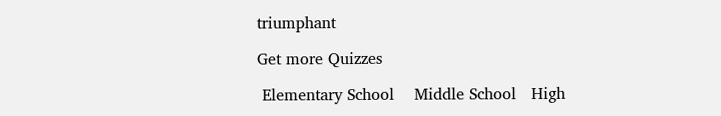triumphant

Get more Quizzes

 Elementary School    Middle School   High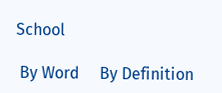School

 By Word     By Definition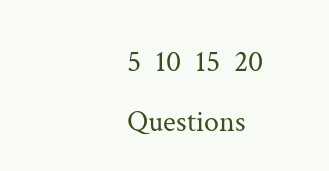5  10  15  20 Questions